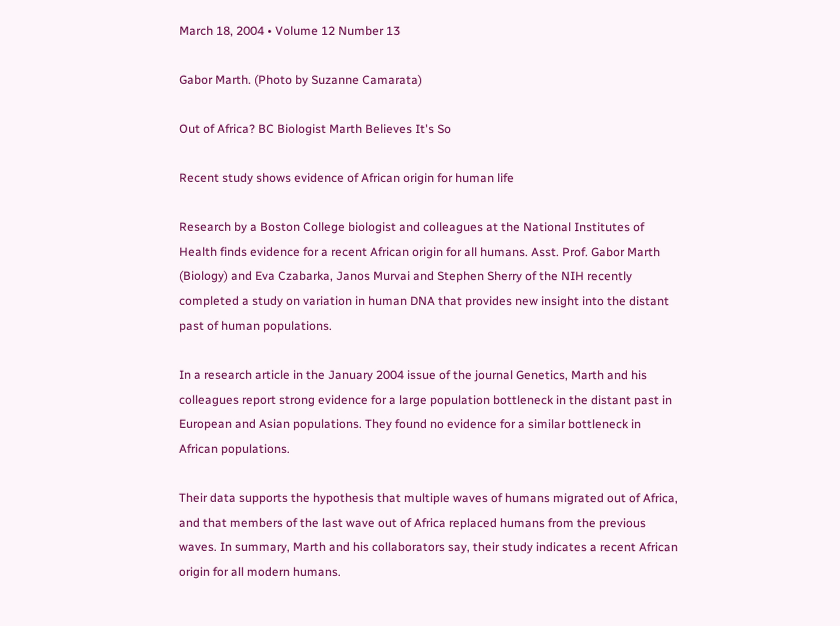March 18, 2004 • Volume 12 Number 13

Gabor Marth. (Photo by Suzanne Camarata)

Out of Africa? BC Biologist Marth Believes It's So

Recent study shows evidence of African origin for human life

Research by a Boston College biologist and colleagues at the National Institutes of Health finds evidence for a recent African origin for all humans. Asst. Prof. Gabor Marth (Biology) and Eva Czabarka, Janos Murvai and Stephen Sherry of the NIH recently completed a study on variation in human DNA that provides new insight into the distant past of human populations.

In a research article in the January 2004 issue of the journal Genetics, Marth and his colleagues report strong evidence for a large population bottleneck in the distant past in European and Asian populations. They found no evidence for a similar bottleneck in African populations.

Their data supports the hypothesis that multiple waves of humans migrated out of Africa, and that members of the last wave out of Africa replaced humans from the previous waves. In summary, Marth and his collaborators say, their study indicates a recent African origin for all modern humans.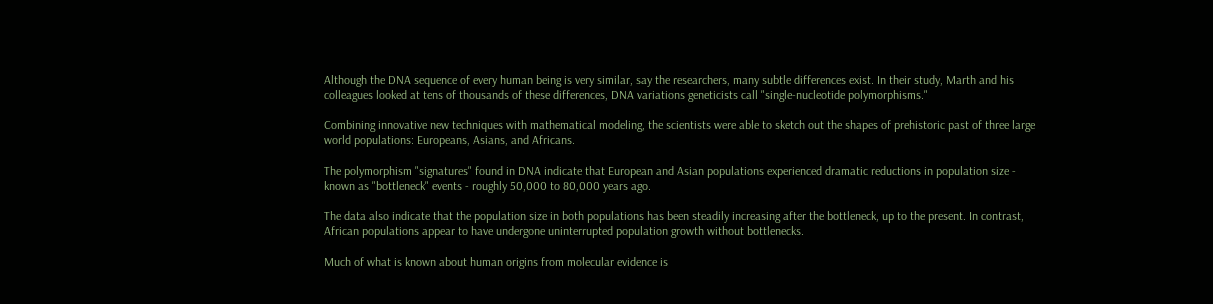Although the DNA sequence of every human being is very similar, say the researchers, many subtle differences exist. In their study, Marth and his colleagues looked at tens of thousands of these differences, DNA variations geneticists call "single-nucleotide polymorphisms."

Combining innovative new techniques with mathematical modeling, the scientists were able to sketch out the shapes of prehistoric past of three large world populations: Europeans, Asians, and Africans.

The polymorphism "signatures" found in DNA indicate that European and Asian populations experienced dramatic reductions in population size - known as "bottleneck" events - roughly 50,000 to 80,000 years ago.

The data also indicate that the population size in both populations has been steadily increasing after the bottleneck, up to the present. In contrast, African populations appear to have undergone uninterrupted population growth without bottlenecks.

Much of what is known about human origins from molecular evidence is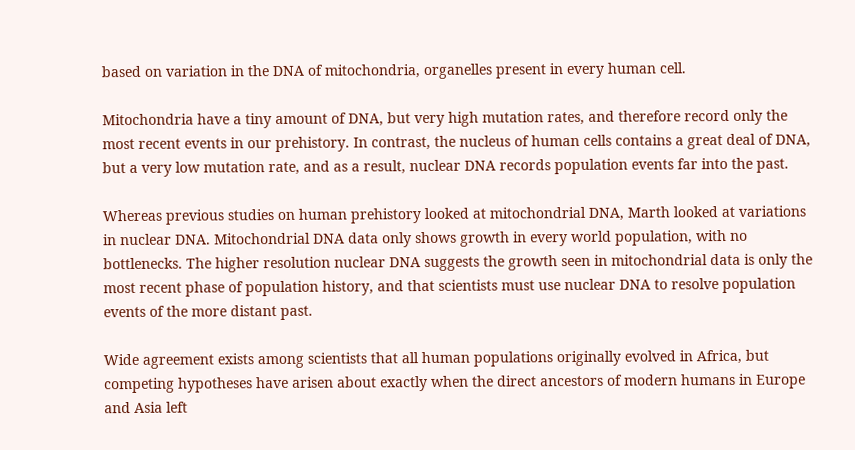based on variation in the DNA of mitochondria, organelles present in every human cell.

Mitochondria have a tiny amount of DNA, but very high mutation rates, and therefore record only the most recent events in our prehistory. In contrast, the nucleus of human cells contains a great deal of DNA, but a very low mutation rate, and as a result, nuclear DNA records population events far into the past.

Whereas previous studies on human prehistory looked at mitochondrial DNA, Marth looked at variations in nuclear DNA. Mitochondrial DNA data only shows growth in every world population, with no bottlenecks. The higher resolution nuclear DNA suggests the growth seen in mitochondrial data is only the most recent phase of population history, and that scientists must use nuclear DNA to resolve population events of the more distant past.

Wide agreement exists among scientists that all human populations originally evolved in Africa, but competing hypotheses have arisen about exactly when the direct ancestors of modern humans in Europe and Asia left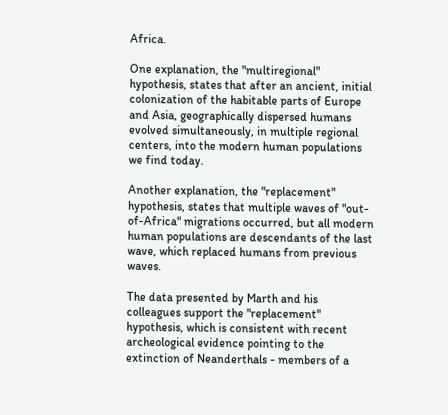Africa.

One explanation, the "multiregional" hypothesis, states that after an ancient, initial colonization of the habitable parts of Europe and Asia, geographically dispersed humans evolved simultaneously, in multiple regional centers, into the modern human populations we find today.

Another explanation, the "replacement" hypothesis, states that multiple waves of "out-of-Africa" migrations occurred, but all modern human populations are descendants of the last wave, which replaced humans from previous waves.

The data presented by Marth and his colleagues support the "replacement" hypothesis, which is consistent with recent archeological evidence pointing to the extinction of Neanderthals - members of a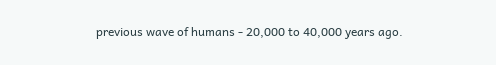previous wave of humans - 20,000 to 40,000 years ago.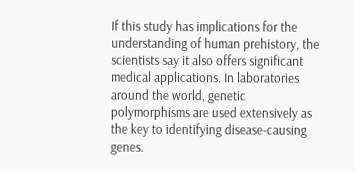If this study has implications for the understanding of human prehistory, the scientists say it also offers significant medical applications. In laboratories around the world, genetic polymorphisms are used extensively as the key to identifying disease-causing genes.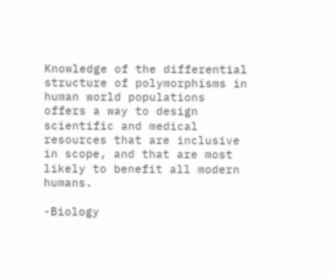Knowledge of the differential structure of polymorphisms in human world populations offers a way to design scientific and medical resources that are inclusive in scope, and that are most likely to benefit all modern humans.

-Biology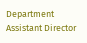Department Assistant Director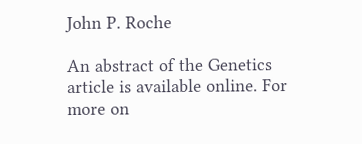John P. Roche

An abstract of the Genetics article is available online. For more on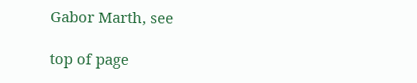Gabor Marth, see

top of page